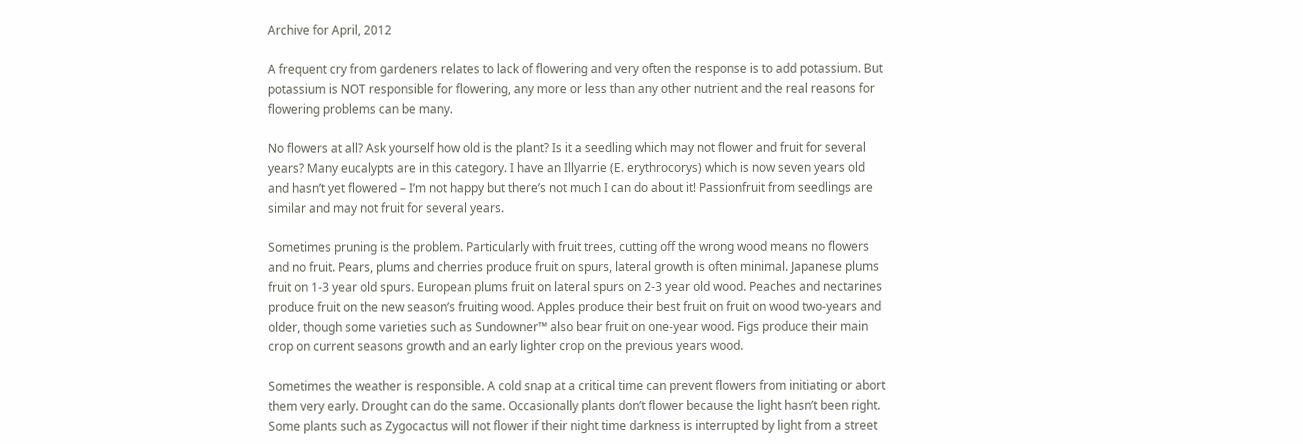Archive for April, 2012

A frequent cry from gardeners relates to lack of flowering and very often the response is to add potassium. But potassium is NOT responsible for flowering, any more or less than any other nutrient and the real reasons for flowering problems can be many.

No flowers at all? Ask yourself how old is the plant? Is it a seedling which may not flower and fruit for several years? Many eucalypts are in this category. I have an Illyarrie (E. erythrocorys) which is now seven years old and hasn’t yet flowered – I’m not happy but there’s not much I can do about it! Passionfruit from seedlings are similar and may not fruit for several years.

Sometimes pruning is the problem. Particularly with fruit trees, cutting off the wrong wood means no flowers and no fruit. Pears, plums and cherries produce fruit on spurs, lateral growth is often minimal. Japanese plums fruit on 1-3 year old spurs. European plums fruit on lateral spurs on 2-3 year old wood. Peaches and nectarines produce fruit on the new season’s fruiting wood. Apples produce their best fruit on fruit on wood two-years and older, though some varieties such as Sundowner™ also bear fruit on one-year wood. Figs produce their main crop on current seasons growth and an early lighter crop on the previous years wood.

Sometimes the weather is responsible. A cold snap at a critical time can prevent flowers from initiating or abort them very early. Drought can do the same. Occasionally plants don’t flower because the light hasn’t been right. Some plants such as Zygocactus will not flower if their night time darkness is interrupted by light from a street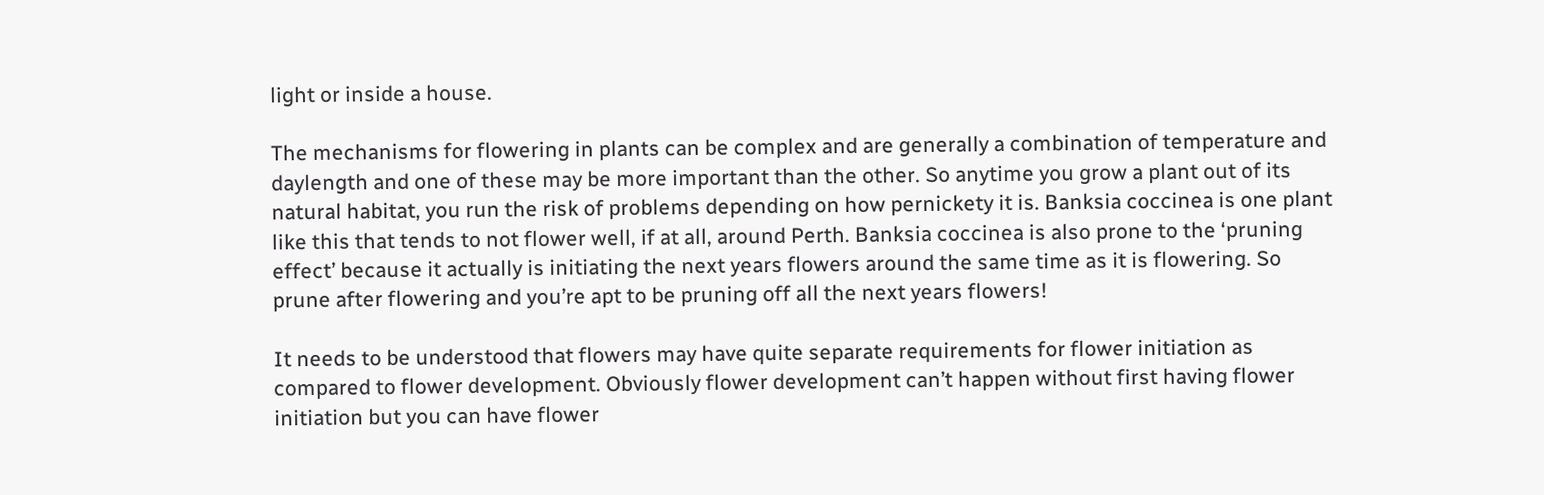light or inside a house.

The mechanisms for flowering in plants can be complex and are generally a combination of temperature and daylength and one of these may be more important than the other. So anytime you grow a plant out of its natural habitat, you run the risk of problems depending on how pernickety it is. Banksia coccinea is one plant like this that tends to not flower well, if at all, around Perth. Banksia coccinea is also prone to the ‘pruning effect’ because it actually is initiating the next years flowers around the same time as it is flowering. So prune after flowering and you’re apt to be pruning off all the next years flowers!

It needs to be understood that flowers may have quite separate requirements for flower initiation as compared to flower development. Obviously flower development can’t happen without first having flower initiation but you can have flower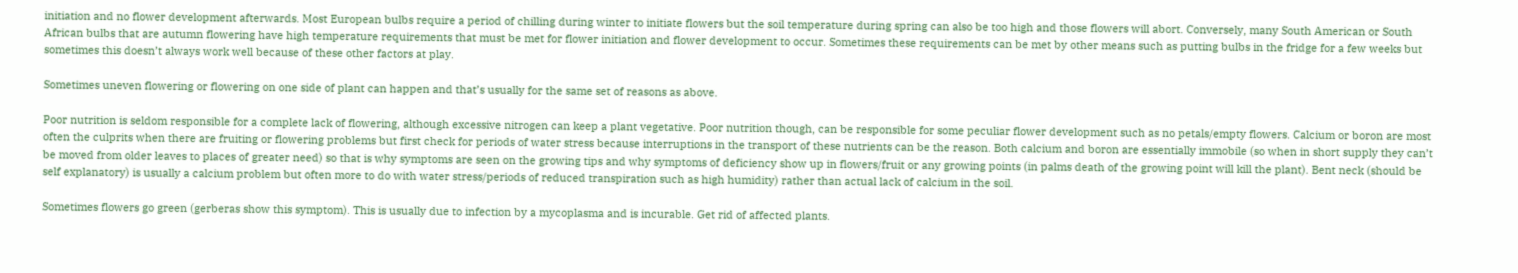initiation and no flower development afterwards. Most European bulbs require a period of chilling during winter to initiate flowers but the soil temperature during spring can also be too high and those flowers will abort. Conversely, many South American or South African bulbs that are autumn flowering have high temperature requirements that must be met for flower initiation and flower development to occur. Sometimes these requirements can be met by other means such as putting bulbs in the fridge for a few weeks but sometimes this doesn’t always work well because of these other factors at play.

Sometimes uneven flowering or flowering on one side of plant can happen and that’s usually for the same set of reasons as above.

Poor nutrition is seldom responsible for a complete lack of flowering, although excessive nitrogen can keep a plant vegetative. Poor nutrition though, can be responsible for some peculiar flower development such as no petals/empty flowers. Calcium or boron are most often the culprits when there are fruiting or flowering problems but first check for periods of water stress because interruptions in the transport of these nutrients can be the reason. Both calcium and boron are essentially immobile (so when in short supply they can’t be moved from older leaves to places of greater need) so that is why symptoms are seen on the growing tips and why symptoms of deficiency show up in flowers/fruit or any growing points (in palms death of the growing point will kill the plant). Bent neck (should be self explanatory) is usually a calcium problem but often more to do with water stress/periods of reduced transpiration such as high humidity) rather than actual lack of calcium in the soil.

Sometimes flowers go green (gerberas show this symptom). This is usually due to infection by a mycoplasma and is incurable. Get rid of affected plants.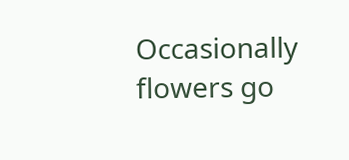Occasionally flowers go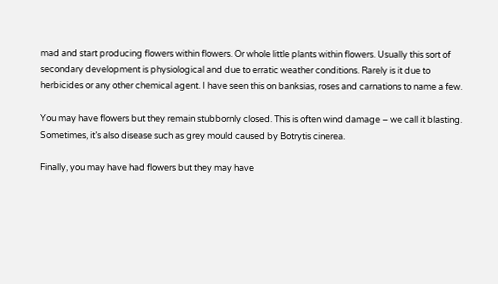mad and start producing flowers within flowers. Or whole little plants within flowers. Usually this sort of secondary development is physiological and due to erratic weather conditions. Rarely is it due to herbicides or any other chemical agent. I have seen this on banksias, roses and carnations to name a few.

You may have flowers but they remain stubbornly closed. This is often wind damage – we call it blasting. Sometimes, it’s also disease such as grey mould caused by Botrytis cinerea.

Finally, you may have had flowers but they may have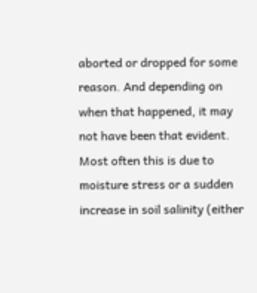aborted or dropped for some reason. And depending on when that happened, it may not have been that evident. Most often this is due to moisture stress or a sudden increase in soil salinity (either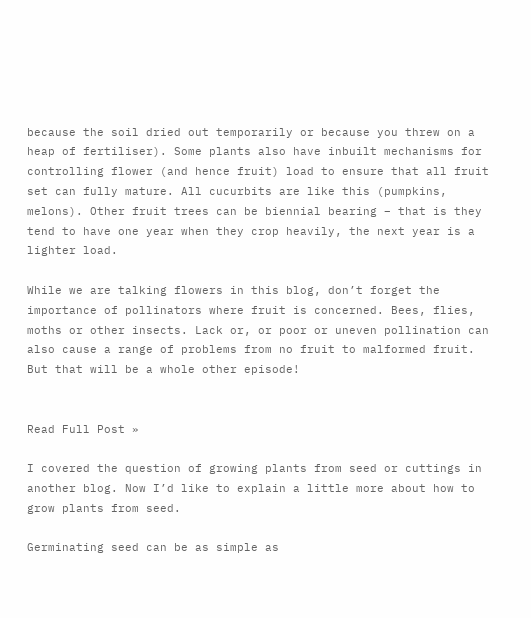because the soil dried out temporarily or because you threw on a heap of fertiliser). Some plants also have inbuilt mechanisms for controlling flower (and hence fruit) load to ensure that all fruit set can fully mature. All cucurbits are like this (pumpkins, melons). Other fruit trees can be biennial bearing – that is they tend to have one year when they crop heavily, the next year is a lighter load.

While we are talking flowers in this blog, don’t forget the importance of pollinators where fruit is concerned. Bees, flies, moths or other insects. Lack or, or poor or uneven pollination can also cause a range of problems from no fruit to malformed fruit. But that will be a whole other episode!


Read Full Post »

I covered the question of growing plants from seed or cuttings in another blog. Now I’d like to explain a little more about how to grow plants from seed.

Germinating seed can be as simple as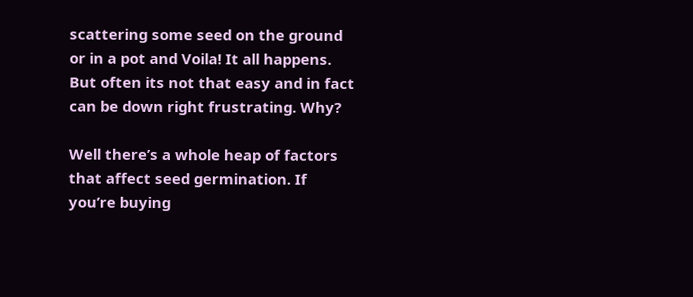scattering some seed on the ground or in a pot and Voila! It all happens. But often its not that easy and in fact can be down right frustrating. Why?

Well there’s a whole heap of factors that affect seed germination. If you’re buying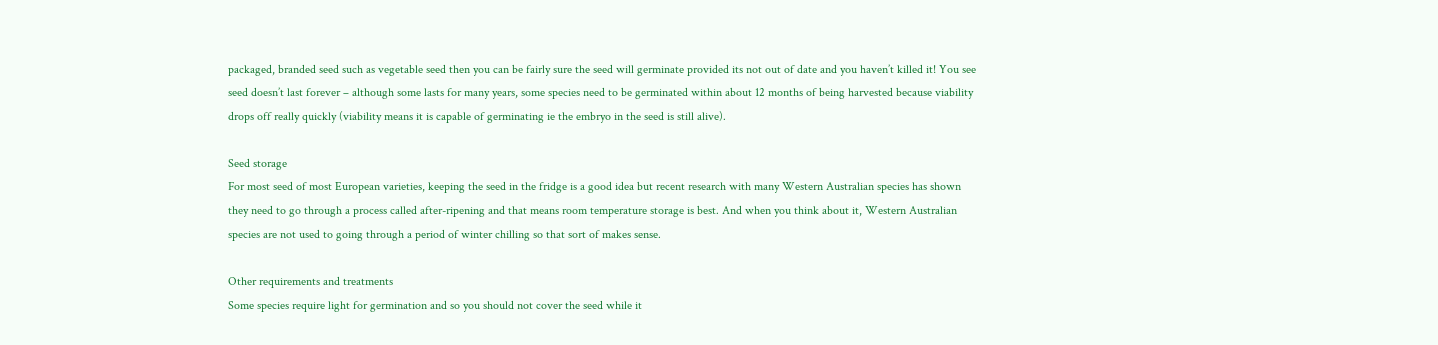packaged, branded seed such as vegetable seed then you can be fairly sure the seed will germinate provided its not out of date and you haven’t killed it! You see seed doesn’t last forever – although some lasts for many years, some species need to be germinated within about 12 months of being harvested because viability drops off really quickly (viability means it is capable of germinating ie the embryo in the seed is still alive).

Seed storage
For most seed of most European varieties, keeping the seed in the fridge is a good idea but recent research with many Western Australian species has shown they need to go through a process called after-ripening and that means room temperature storage is best. And when you think about it, Western Australian species are not used to going through a period of winter chilling so that sort of makes sense.

Other requirements and treatments
Some species require light for germination and so you should not cover the seed while it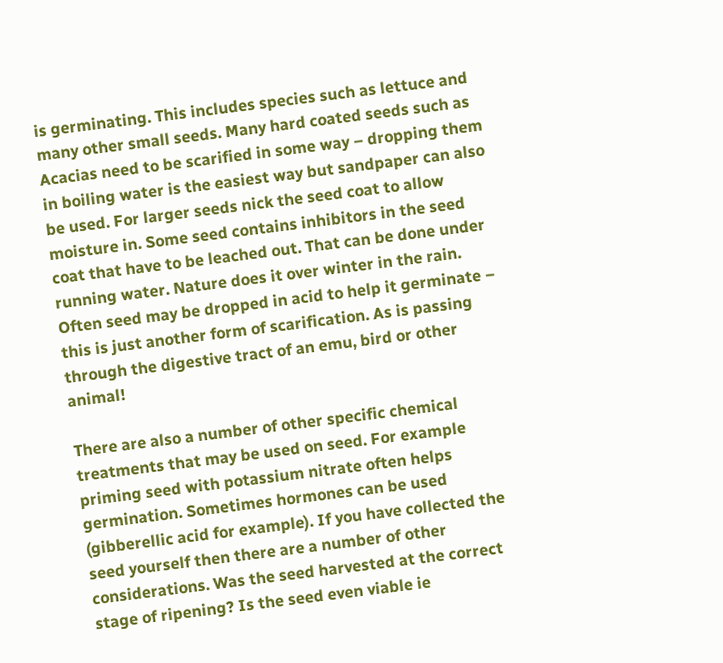is germinating. This includes species such as lettuce and many other small seeds. Many hard coated seeds such as Acacias need to be scarified in some way – dropping them in boiling water is the easiest way but sandpaper can also be used. For larger seeds nick the seed coat to allow moisture in. Some seed contains inhibitors in the seed coat that have to be leached out. That can be done under running water. Nature does it over winter in the rain. Often seed may be dropped in acid to help it germinate – this is just another form of scarification. As is passing through the digestive tract of an emu, bird or other animal!

There are also a number of other specific chemical treatments that may be used on seed. For example priming seed with potassium nitrate often helps germination. Sometimes hormones can be used (gibberellic acid for example). If you have collected the seed yourself then there are a number of other considerations. Was the seed harvested at the correct stage of ripening? Is the seed even viable ie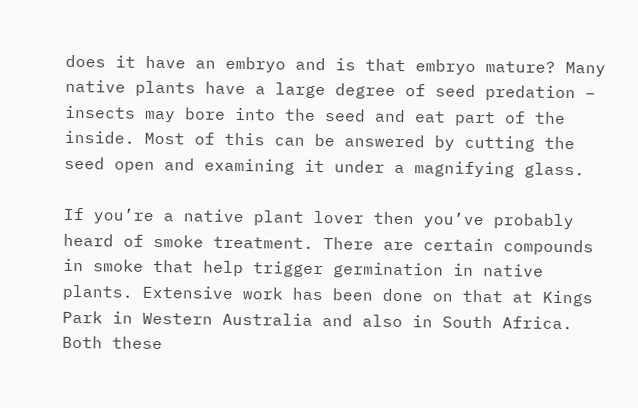does it have an embryo and is that embryo mature? Many native plants have a large degree of seed predation – insects may bore into the seed and eat part of the inside. Most of this can be answered by cutting the seed open and examining it under a magnifying glass.

If you’re a native plant lover then you’ve probably heard of smoke treatment. There are certain compounds in smoke that help trigger germination in native plants. Extensive work has been done on that at Kings Park in Western Australia and also in South Africa. Both these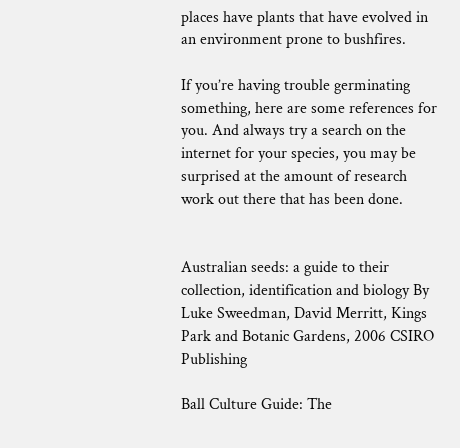places have plants that have evolved in an environment prone to bushfires.

If you’re having trouble germinating something, here are some references for you. And always try a search on the internet for your species, you may be surprised at the amount of research work out there that has been done.


Australian seeds: a guide to their collection, identification and biology By Luke Sweedman, David Merritt, Kings Park and Botanic Gardens, 2006 CSIRO Publishing

Ball Culture Guide: The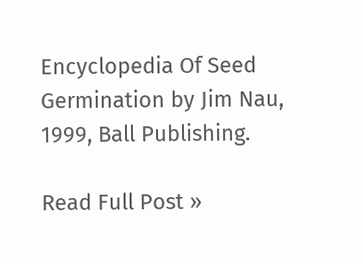Encyclopedia Of Seed Germination by Jim Nau, 1999, Ball Publishing.

Read Full Post »